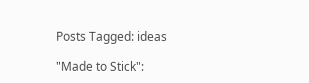Posts Tagged: ideas

"Made to Stick":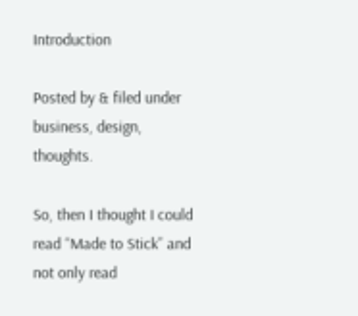Introduction

Posted by & filed under business, design, thoughts.

So, then I thought I could read “Made to Stick” and not only read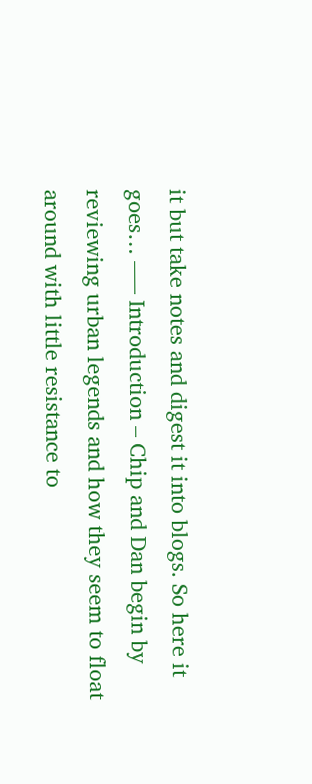it but take notes and digest it into blogs. So here it goes… —– Introduction – Chip and Dan begin by reviewing urban legends and how they seem to float around with little resistance to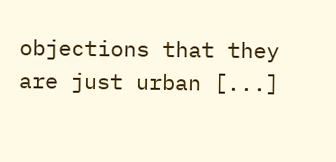objections that they are just urban [...]